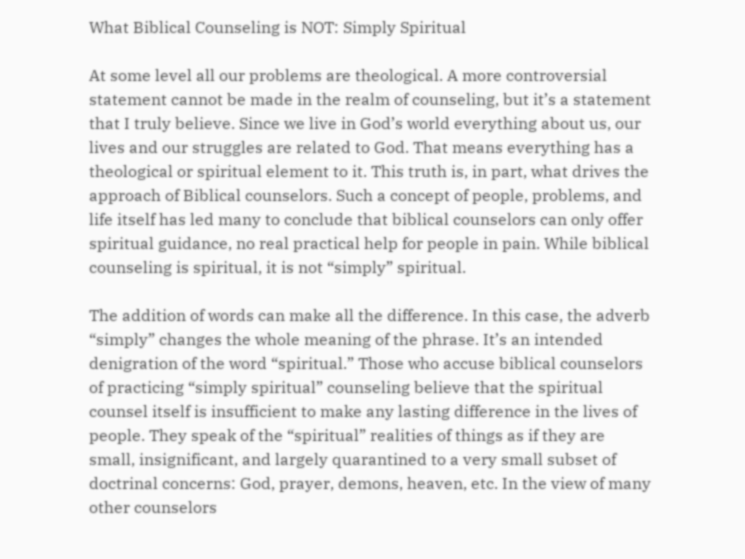What Biblical Counseling is NOT: Simply Spiritual

At some level all our problems are theological. A more controversial statement cannot be made in the realm of counseling, but it’s a statement that I truly believe. Since we live in God’s world everything about us, our lives and our struggles are related to God. That means everything has a theological or spiritual element to it. This truth is, in part, what drives the approach of Biblical counselors. Such a concept of people, problems, and life itself has led many to conclude that biblical counselors can only offer spiritual guidance, no real practical help for people in pain. While biblical counseling is spiritual, it is not “simply” spiritual.

The addition of words can make all the difference. In this case, the adverb “simply” changes the whole meaning of the phrase. It’s an intended denigration of the word “spiritual.” Those who accuse biblical counselors of practicing “simply spiritual” counseling believe that the spiritual counsel itself is insufficient to make any lasting difference in the lives of people. They speak of the “spiritual” realities of things as if they are small, insignificant, and largely quarantined to a very small subset of doctrinal concerns: God, prayer, demons, heaven, etc. In the view of many other counselors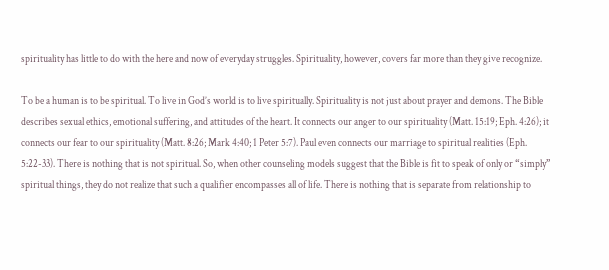spirituality has little to do with the here and now of everyday struggles. Spirituality, however, covers far more than they give recognize.

To be a human is to be spiritual. To live in God’s world is to live spiritually. Spirituality is not just about prayer and demons. The Bible describes sexual ethics, emotional suffering, and attitudes of the heart. It connects our anger to our spirituality (Matt. 15:19; Eph. 4:26); it connects our fear to our spirituality (Matt. 8:26; Mark 4:40; 1 Peter 5:7). Paul even connects our marriage to spiritual realities (Eph. 5:22-33). There is nothing that is not spiritual. So, when other counseling models suggest that the Bible is fit to speak of only or “simply” spiritual things, they do not realize that such a qualifier encompasses all of life. There is nothing that is separate from relationship to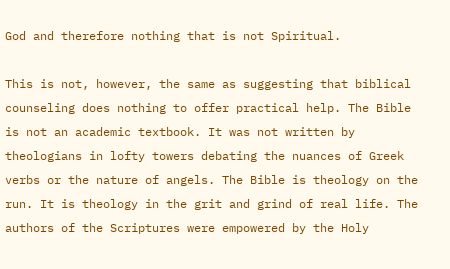God and therefore nothing that is not Spiritual.

This is not, however, the same as suggesting that biblical counseling does nothing to offer practical help. The Bible is not an academic textbook. It was not written by theologians in lofty towers debating the nuances of Greek verbs or the nature of angels. The Bible is theology on the run. It is theology in the grit and grind of real life. The authors of the Scriptures were empowered by the Holy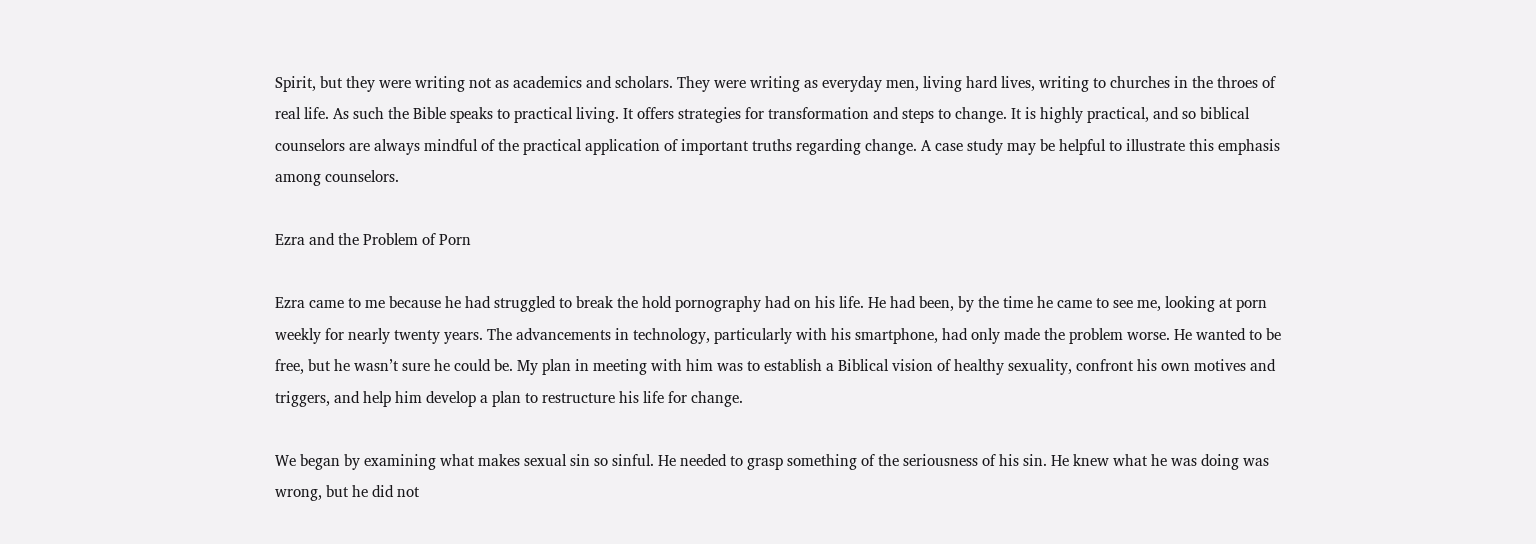Spirit, but they were writing not as academics and scholars. They were writing as everyday men, living hard lives, writing to churches in the throes of real life. As such the Bible speaks to practical living. It offers strategies for transformation and steps to change. It is highly practical, and so biblical counselors are always mindful of the practical application of important truths regarding change. A case study may be helpful to illustrate this emphasis among counselors.

Ezra and the Problem of Porn

Ezra came to me because he had struggled to break the hold pornography had on his life. He had been, by the time he came to see me, looking at porn weekly for nearly twenty years. The advancements in technology, particularly with his smartphone, had only made the problem worse. He wanted to be free, but he wasn’t sure he could be. My plan in meeting with him was to establish a Biblical vision of healthy sexuality, confront his own motives and triggers, and help him develop a plan to restructure his life for change.

We began by examining what makes sexual sin so sinful. He needed to grasp something of the seriousness of his sin. He knew what he was doing was wrong, but he did not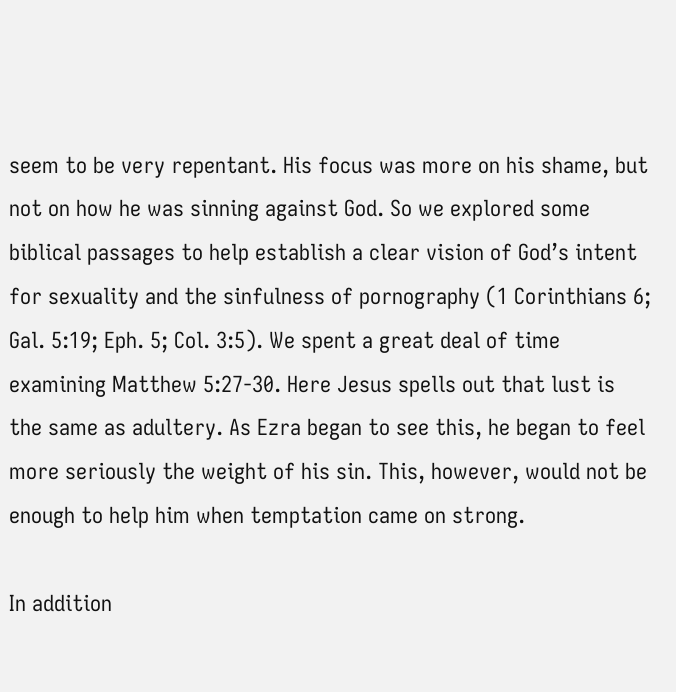seem to be very repentant. His focus was more on his shame, but not on how he was sinning against God. So we explored some biblical passages to help establish a clear vision of God’s intent for sexuality and the sinfulness of pornography (1 Corinthians 6; Gal. 5:19; Eph. 5; Col. 3:5). We spent a great deal of time examining Matthew 5:27-30. Here Jesus spells out that lust is the same as adultery. As Ezra began to see this, he began to feel more seriously the weight of his sin. This, however, would not be enough to help him when temptation came on strong.

In addition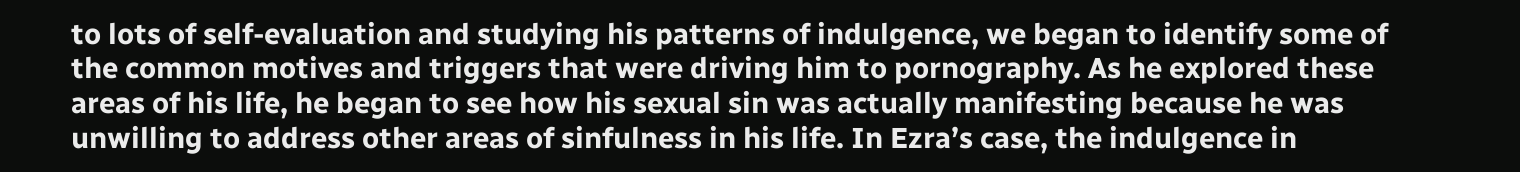to lots of self-evaluation and studying his patterns of indulgence, we began to identify some of the common motives and triggers that were driving him to pornography. As he explored these areas of his life, he began to see how his sexual sin was actually manifesting because he was unwilling to address other areas of sinfulness in his life. In Ezra’s case, the indulgence in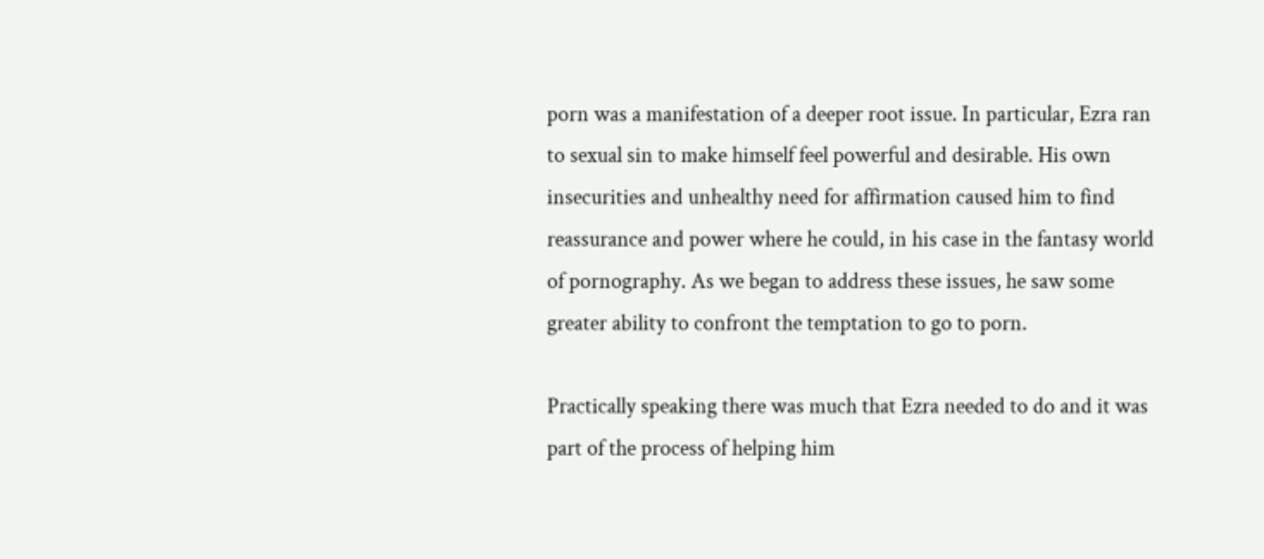porn was a manifestation of a deeper root issue. In particular, Ezra ran to sexual sin to make himself feel powerful and desirable. His own insecurities and unhealthy need for affirmation caused him to find reassurance and power where he could, in his case in the fantasy world of pornography. As we began to address these issues, he saw some greater ability to confront the temptation to go to porn.

Practically speaking there was much that Ezra needed to do and it was part of the process of helping him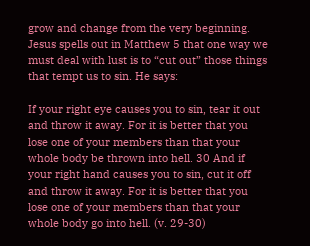grow and change from the very beginning. Jesus spells out in Matthew 5 that one way we must deal with lust is to “cut out” those things that tempt us to sin. He says:

If your right eye causes you to sin, tear it out and throw it away. For it is better that you lose one of your members than that your whole body be thrown into hell. 30 And if your right hand causes you to sin, cut it off and throw it away. For it is better that you lose one of your members than that your whole body go into hell. (v. 29-30)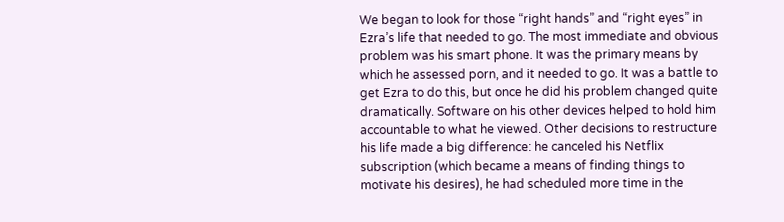We began to look for those “right hands” and “right eyes” in Ezra’s life that needed to go. The most immediate and obvious problem was his smart phone. It was the primary means by which he assessed porn, and it needed to go. It was a battle to get Ezra to do this, but once he did his problem changed quite dramatically. Software on his other devices helped to hold him accountable to what he viewed. Other decisions to restructure his life made a big difference: he canceled his Netflix subscription (which became a means of finding things to motivate his desires), he had scheduled more time in the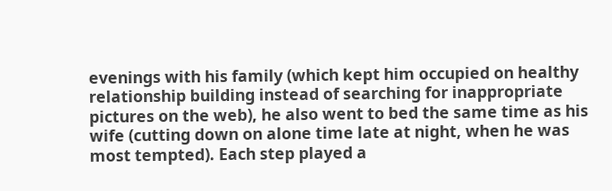evenings with his family (which kept him occupied on healthy relationship building instead of searching for inappropriate pictures on the web), he also went to bed the same time as his wife (cutting down on alone time late at night, when he was most tempted). Each step played a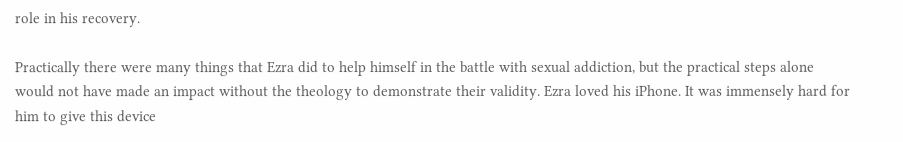role in his recovery.

Practically there were many things that Ezra did to help himself in the battle with sexual addiction, but the practical steps alone would not have made an impact without the theology to demonstrate their validity. Ezra loved his iPhone. It was immensely hard for him to give this device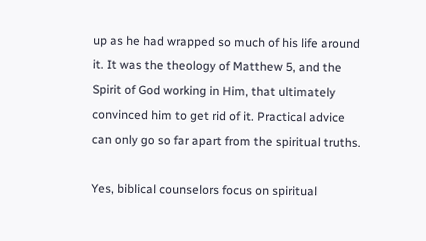up as he had wrapped so much of his life around it. It was the theology of Matthew 5, and the Spirit of God working in Him, that ultimately convinced him to get rid of it. Practical advice can only go so far apart from the spiritual truths.

Yes, biblical counselors focus on spiritual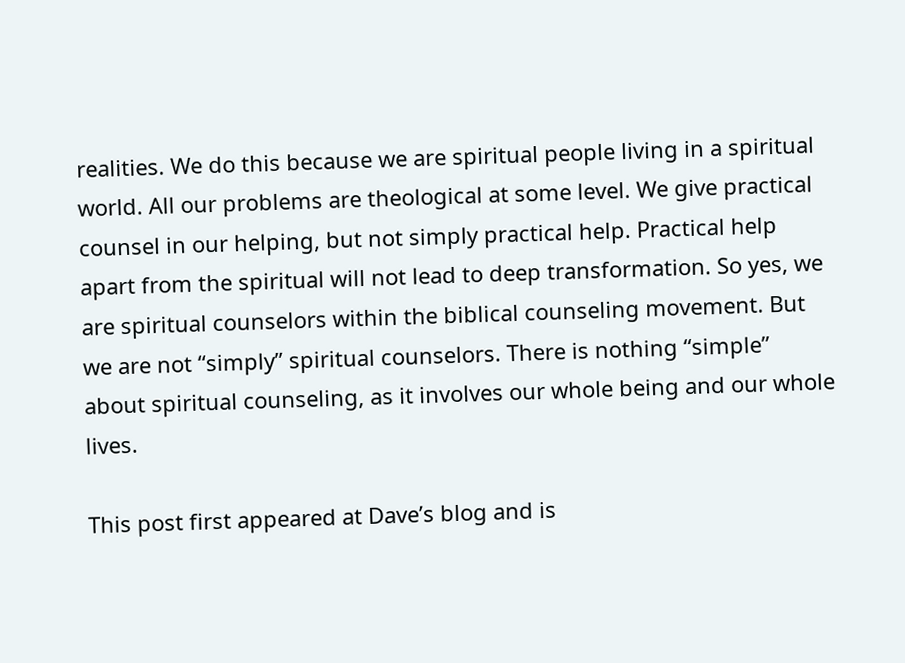realities. We do this because we are spiritual people living in a spiritual world. All our problems are theological at some level. We give practical counsel in our helping, but not simply practical help. Practical help apart from the spiritual will not lead to deep transformation. So yes, we are spiritual counselors within the biblical counseling movement. But we are not “simply” spiritual counselors. There is nothing “simple” about spiritual counseling, as it involves our whole being and our whole lives.

This post first appeared at Dave’s blog and is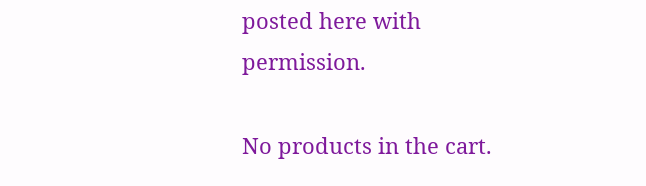posted here with permission.

No products in the cart.